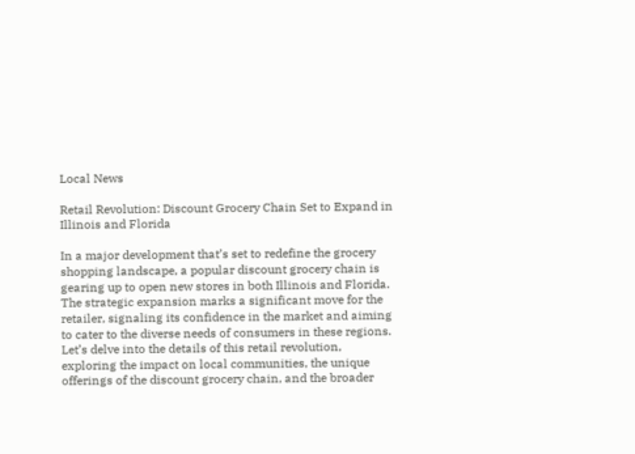Local News

Retail Revolution: Discount Grocery Chain Set to Expand in Illinois and Florida

In a major development that’s set to redefine the grocery shopping landscape, a popular discount grocery chain is gearing up to open new stores in both Illinois and Florida. The strategic expansion marks a significant move for the retailer, signaling its confidence in the market and aiming to cater to the diverse needs of consumers in these regions. Let’s delve into the details of this retail revolution, exploring the impact on local communities, the unique offerings of the discount grocery chain, and the broader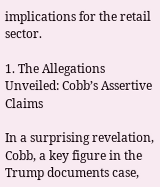implications for the retail sector.

1. The Allegations Unveiled: Cobb’s Assertive Claims

In a surprising revelation, Cobb, a key figure in the Trump documents case,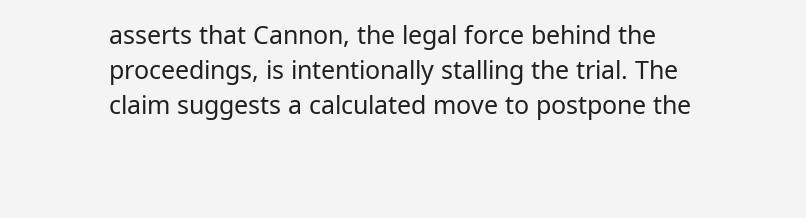asserts that Cannon, the legal force behind the proceedings, is intentionally stalling the trial. The claim suggests a calculated move to postpone the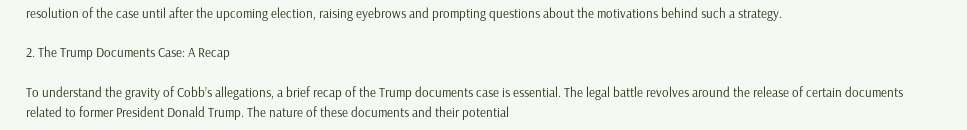resolution of the case until after the upcoming election, raising eyebrows and prompting questions about the motivations behind such a strategy.

2. The Trump Documents Case: A Recap

To understand the gravity of Cobb’s allegations, a brief recap of the Trump documents case is essential. The legal battle revolves around the release of certain documents related to former President Donald Trump. The nature of these documents and their potential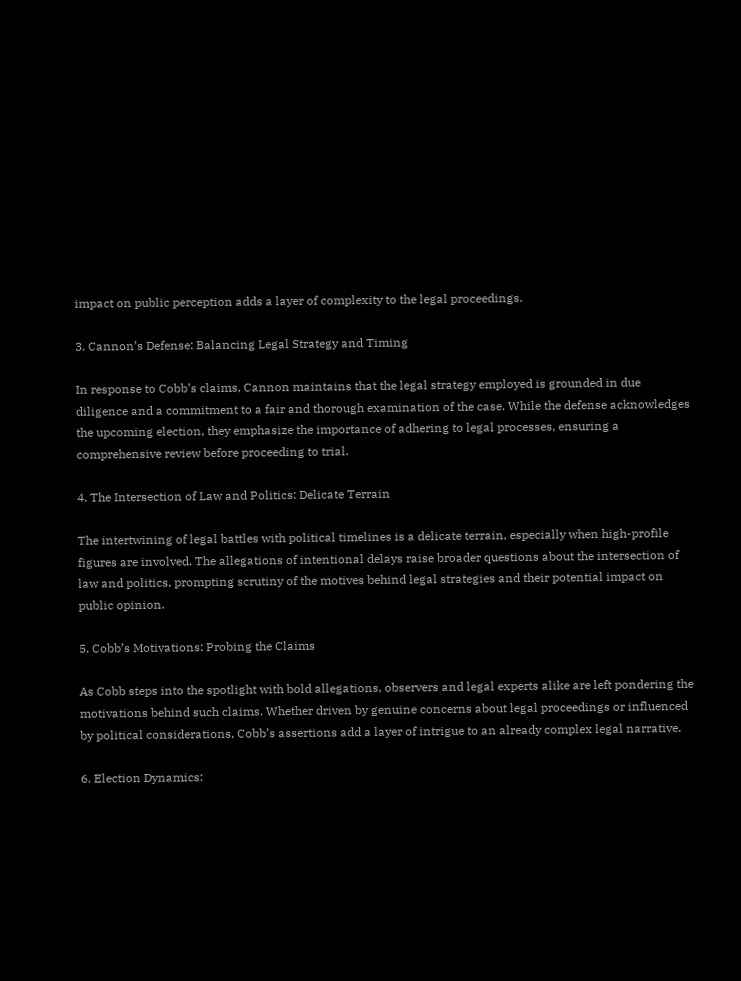impact on public perception adds a layer of complexity to the legal proceedings.

3. Cannon’s Defense: Balancing Legal Strategy and Timing

In response to Cobb’s claims, Cannon maintains that the legal strategy employed is grounded in due diligence and a commitment to a fair and thorough examination of the case. While the defense acknowledges the upcoming election, they emphasize the importance of adhering to legal processes, ensuring a comprehensive review before proceeding to trial.

4. The Intersection of Law and Politics: Delicate Terrain

The intertwining of legal battles with political timelines is a delicate terrain, especially when high-profile figures are involved. The allegations of intentional delays raise broader questions about the intersection of law and politics, prompting scrutiny of the motives behind legal strategies and their potential impact on public opinion.

5. Cobb’s Motivations: Probing the Claims

As Cobb steps into the spotlight with bold allegations, observers and legal experts alike are left pondering the motivations behind such claims. Whether driven by genuine concerns about legal proceedings or influenced by political considerations, Cobb’s assertions add a layer of intrigue to an already complex legal narrative.

6. Election Dynamics: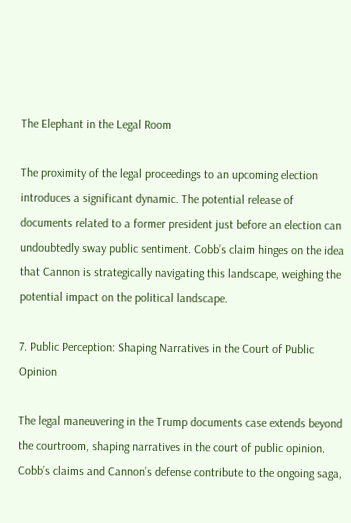The Elephant in the Legal Room

The proximity of the legal proceedings to an upcoming election introduces a significant dynamic. The potential release of documents related to a former president just before an election can undoubtedly sway public sentiment. Cobb’s claim hinges on the idea that Cannon is strategically navigating this landscape, weighing the potential impact on the political landscape.

7. Public Perception: Shaping Narratives in the Court of Public Opinion

The legal maneuvering in the Trump documents case extends beyond the courtroom, shaping narratives in the court of public opinion. Cobb’s claims and Cannon’s defense contribute to the ongoing saga,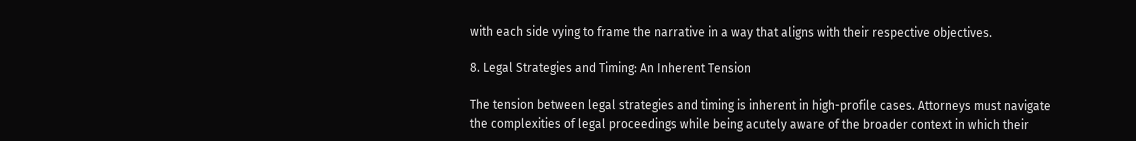with each side vying to frame the narrative in a way that aligns with their respective objectives.

8. Legal Strategies and Timing: An Inherent Tension

The tension between legal strategies and timing is inherent in high-profile cases. Attorneys must navigate the complexities of legal proceedings while being acutely aware of the broader context in which their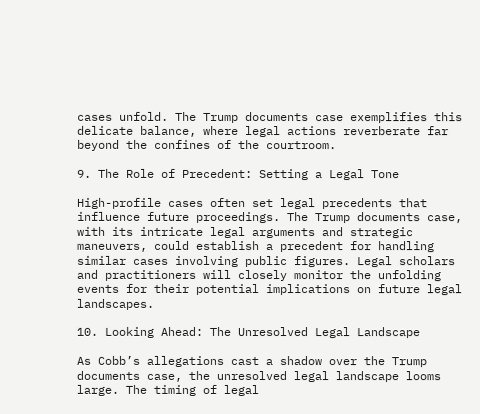cases unfold. The Trump documents case exemplifies this delicate balance, where legal actions reverberate far beyond the confines of the courtroom.

9. The Role of Precedent: Setting a Legal Tone

High-profile cases often set legal precedents that influence future proceedings. The Trump documents case, with its intricate legal arguments and strategic maneuvers, could establish a precedent for handling similar cases involving public figures. Legal scholars and practitioners will closely monitor the unfolding events for their potential implications on future legal landscapes.

10. Looking Ahead: The Unresolved Legal Landscape

As Cobb’s allegations cast a shadow over the Trump documents case, the unresolved legal landscape looms large. The timing of legal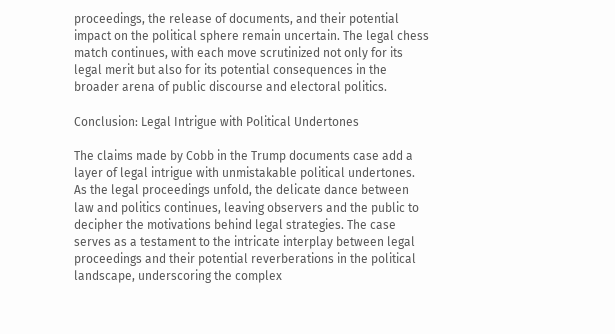proceedings, the release of documents, and their potential impact on the political sphere remain uncertain. The legal chess match continues, with each move scrutinized not only for its legal merit but also for its potential consequences in the broader arena of public discourse and electoral politics.

Conclusion: Legal Intrigue with Political Undertones

The claims made by Cobb in the Trump documents case add a layer of legal intrigue with unmistakable political undertones. As the legal proceedings unfold, the delicate dance between law and politics continues, leaving observers and the public to decipher the motivations behind legal strategies. The case serves as a testament to the intricate interplay between legal proceedings and their potential reverberations in the political landscape, underscoring the complex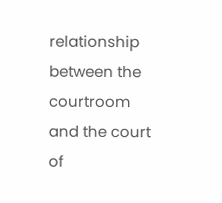relationship between the courtroom and the court of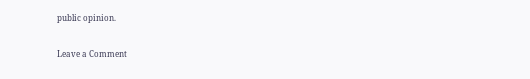public opinion.

Leave a Comment